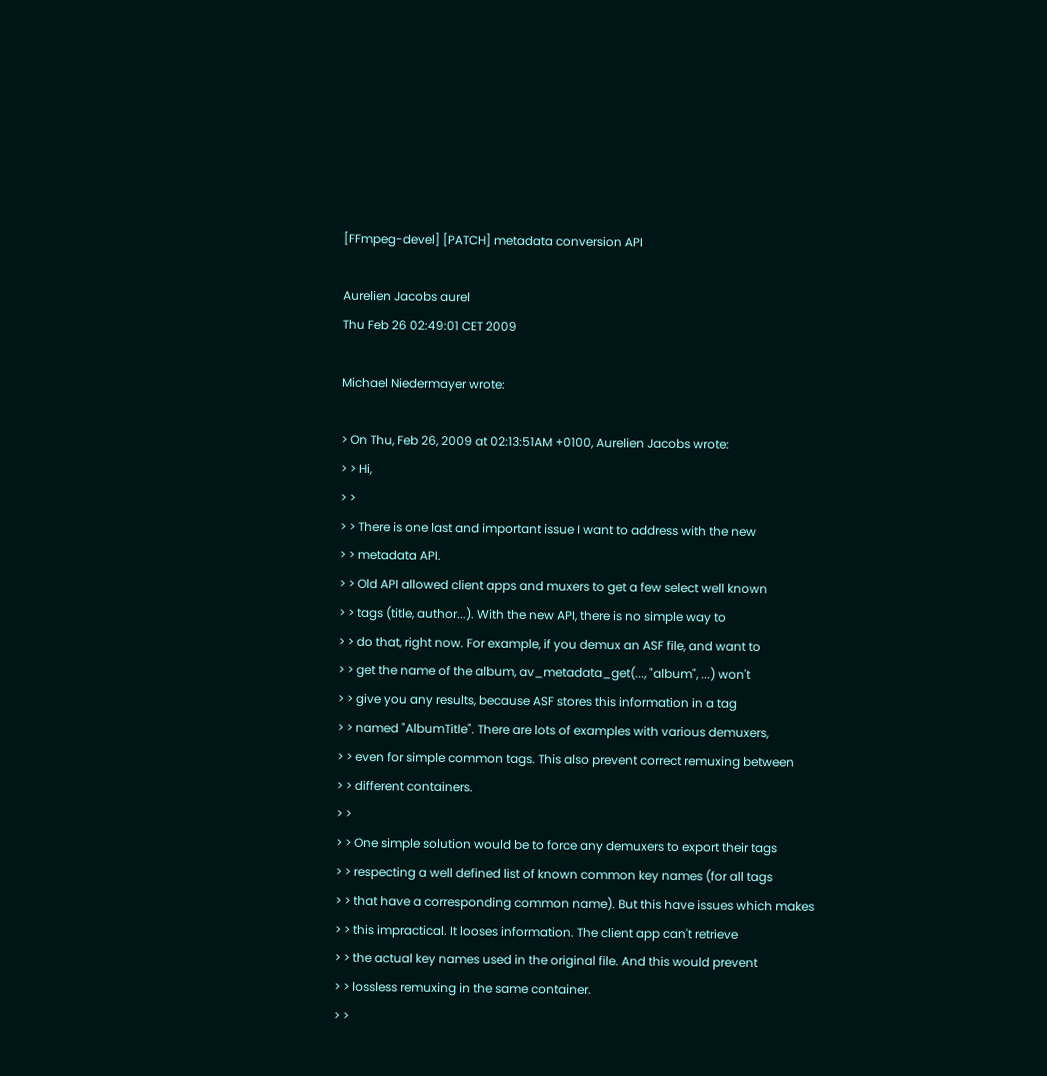[FFmpeg-devel] [PATCH] metadata conversion API

Aurelien Jacobs aurel
Thu Feb 26 02:49:01 CET 2009

Michael Niedermayer wrote:

> On Thu, Feb 26, 2009 at 02:13:51AM +0100, Aurelien Jacobs wrote:
> > Hi,
> >
> > There is one last and important issue I want to address with the new
> > metadata API.
> > Old API allowed client apps and muxers to get a few select well known
> > tags (title, author...). With the new API, there is no simple way to
> > do that, right now. For example, if you demux an ASF file, and want to
> > get the name of the album, av_metadata_get(..., "album", ...) won't
> > give you any results, because ASF stores this information in a tag
> > named "AlbumTitle". There are lots of examples with various demuxers,
> > even for simple common tags. This also prevent correct remuxing between
> > different containers.
> >
> > One simple solution would be to force any demuxers to export their tags
> > respecting a well defined list of known common key names (for all tags
> > that have a corresponding common name). But this have issues which makes
> > this impractical. It looses information. The client app can't retrieve
> > the actual key names used in the original file. And this would prevent
> > lossless remuxing in the same container.
> >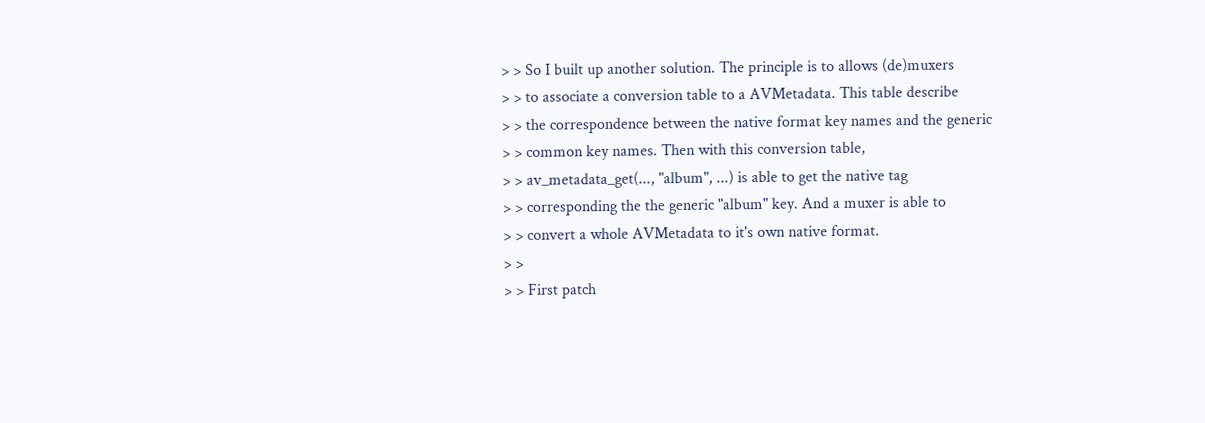> > So I built up another solution. The principle is to allows (de)muxers
> > to associate a conversion table to a AVMetadata. This table describe
> > the correspondence between the native format key names and the generic
> > common key names. Then with this conversion table,
> > av_metadata_get(..., "album", ...) is able to get the native tag
> > corresponding the the generic "album" key. And a muxer is able to
> > convert a whole AVMetadata to it's own native format.
> >
> > First patch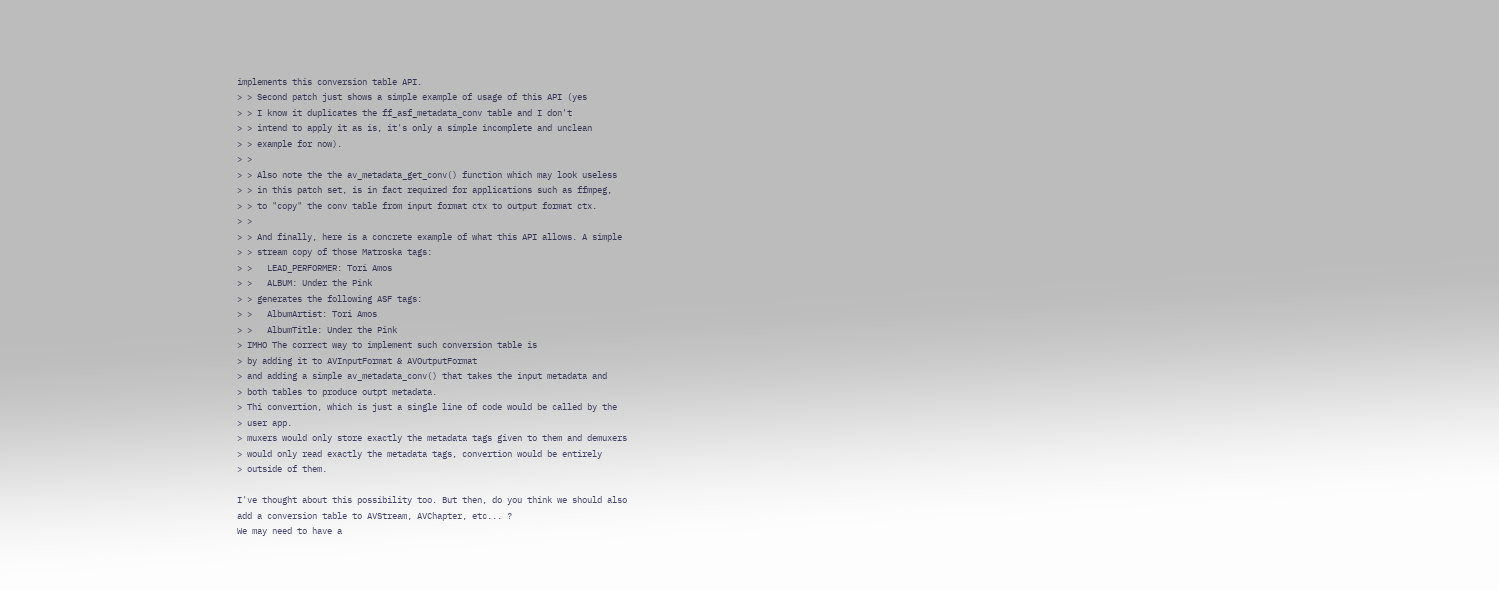implements this conversion table API.
> > Second patch just shows a simple example of usage of this API (yes
> > I know it duplicates the ff_asf_metadata_conv table and I don't
> > intend to apply it as is, it's only a simple incomplete and unclean
> > example for now).
> >
> > Also note the the av_metadata_get_conv() function which may look useless
> > in this patch set, is in fact required for applications such as ffmpeg,
> > to "copy" the conv table from input format ctx to output format ctx.
> >
> > And finally, here is a concrete example of what this API allows. A simple
> > stream copy of those Matroska tags:
> >   LEAD_PERFORMER: Tori Amos
> >   ALBUM: Under the Pink
> > generates the following ASF tags:
> >   AlbumArtist: Tori Amos
> >   AlbumTitle: Under the Pink
> IMHO The correct way to implement such conversion table is
> by adding it to AVInputFormat & AVOutputFormat
> and adding a simple av_metadata_conv() that takes the input metadata and
> both tables to produce outpt metadata.
> Thi convertion, which is just a single line of code would be called by the
> user app.
> muxers would only store exactly the metadata tags given to them and demuxers
> would only read exactly the metadata tags, convertion would be entirely
> outside of them.

I've thought about this possibility too. But then, do you think we should also
add a conversion table to AVStream, AVChapter, etc... ?
We may need to have a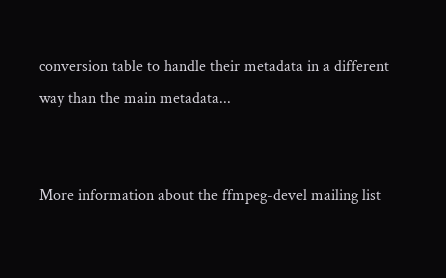conversion table to handle their metadata in a different
way than the main metadata...


More information about the ffmpeg-devel mailing list